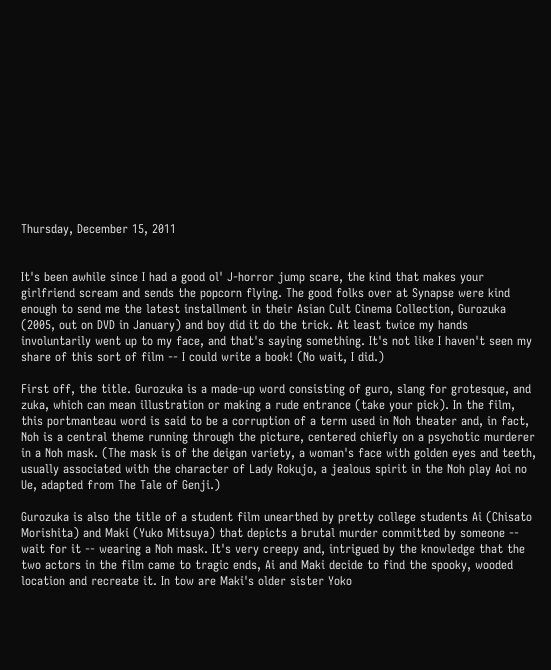Thursday, December 15, 2011


It's been awhile since I had a good ol' J-horror jump scare, the kind that makes your girlfriend scream and sends the popcorn flying. The good folks over at Synapse were kind enough to send me the latest installment in their Asian Cult Cinema Collection, Gurozuka (2005, out on DVD in January) and boy did it do the trick. At least twice my hands involuntarily went up to my face, and that's saying something. It's not like I haven't seen my share of this sort of film -- I could write a book! (No wait, I did.)

First off, the title. Gurozuka is a made-up word consisting of guro, slang for grotesque, and zuka, which can mean illustration or making a rude entrance (take your pick). In the film, this portmanteau word is said to be a corruption of a term used in Noh theater and, in fact, Noh is a central theme running through the picture, centered chiefly on a psychotic murderer in a Noh mask. (The mask is of the deigan variety, a woman's face with golden eyes and teeth, usually associated with the character of Lady Rokujo, a jealous spirit in the Noh play Aoi no Ue, adapted from The Tale of Genji.)

Gurozuka is also the title of a student film unearthed by pretty college students Ai (Chisato Morishita) and Maki (Yuko Mitsuya) that depicts a brutal murder committed by someone -- wait for it -- wearing a Noh mask. It's very creepy and, intrigued by the knowledge that the two actors in the film came to tragic ends, Ai and Maki decide to find the spooky, wooded location and recreate it. In tow are Maki's older sister Yoko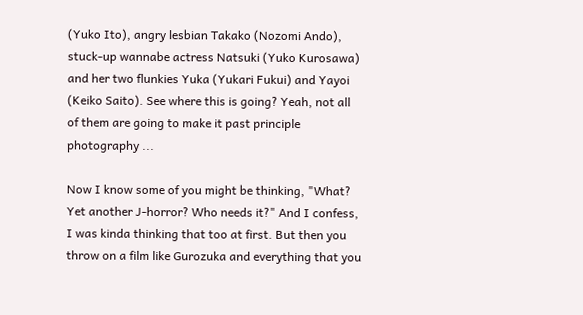(Yuko Ito), angry lesbian Takako (Nozomi Ando), stuck-up wannabe actress Natsuki (Yuko Kurosawa) and her two flunkies Yuka (Yukari Fukui) and Yayoi (Keiko Saito). See where this is going? Yeah, not all of them are going to make it past principle photography ...

Now I know some of you might be thinking, "What? Yet another J-horror? Who needs it?" And I confess, I was kinda thinking that too at first. But then you throw on a film like Gurozuka and everything that you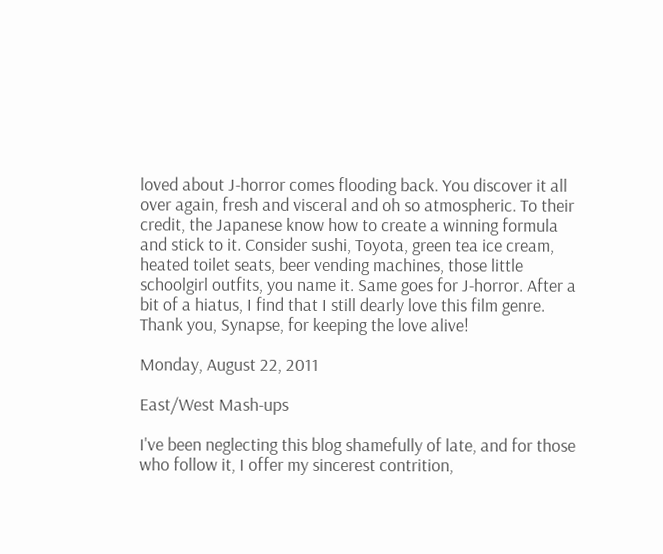loved about J-horror comes flooding back. You discover it all over again, fresh and visceral and oh so atmospheric. To their credit, the Japanese know how to create a winning formula and stick to it. Consider sushi, Toyota, green tea ice cream, heated toilet seats, beer vending machines, those little schoolgirl outfits, you name it. Same goes for J-horror. After a bit of a hiatus, I find that I still dearly love this film genre. Thank you, Synapse, for keeping the love alive!

Monday, August 22, 2011

East/West Mash-ups

I've been neglecting this blog shamefully of late, and for those who follow it, I offer my sincerest contrition,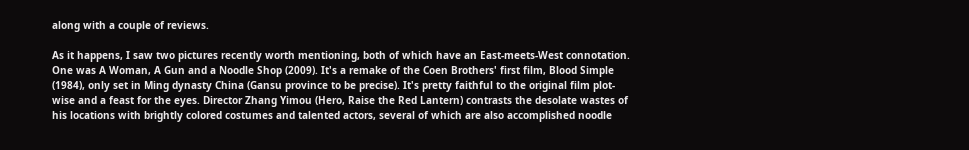along with a couple of reviews.

As it happens, I saw two pictures recently worth mentioning, both of which have an East-meets-West connotation. One was A Woman, A Gun and a Noodle Shop (2009). It's a remake of the Coen Brothers' first film, Blood Simple (1984), only set in Ming dynasty China (Gansu province to be precise). It's pretty faithful to the original film plot-wise and a feast for the eyes. Director Zhang Yimou (Hero, Raise the Red Lantern) contrasts the desolate wastes of his locations with brightly colored costumes and talented actors, several of which are also accomplished noodle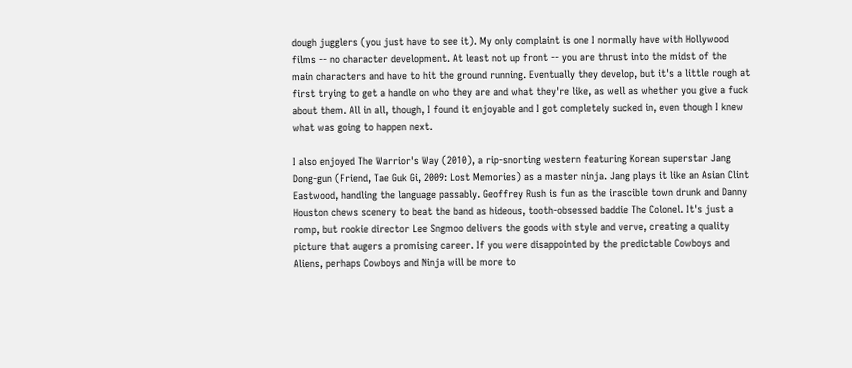dough jugglers (you just have to see it). My only complaint is one I normally have with Hollywood films -- no character development. At least not up front -- you are thrust into the midst of the main characters and have to hit the ground running. Eventually they develop, but it's a little rough at first trying to get a handle on who they are and what they're like, as well as whether you give a fuck about them. All in all, though, I found it enjoyable and I got completely sucked in, even though I knew what was going to happen next.

I also enjoyed The Warrior's Way (2010), a rip-snorting western featuring Korean superstar Jang Dong-gun (Friend, Tae Guk Gi, 2009: Lost Memories) as a master ninja. Jang plays it like an Asian Clint Eastwood, handling the language passably. Geoffrey Rush is fun as the irascible town drunk and Danny Houston chews scenery to beat the band as hideous, tooth-obsessed baddie The Colonel. It's just a romp, but rookie director Lee Sngmoo delivers the goods with style and verve, creating a quality picture that augers a promising career. If you were disappointed by the predictable Cowboys and Aliens, perhaps Cowboys and Ninja will be more to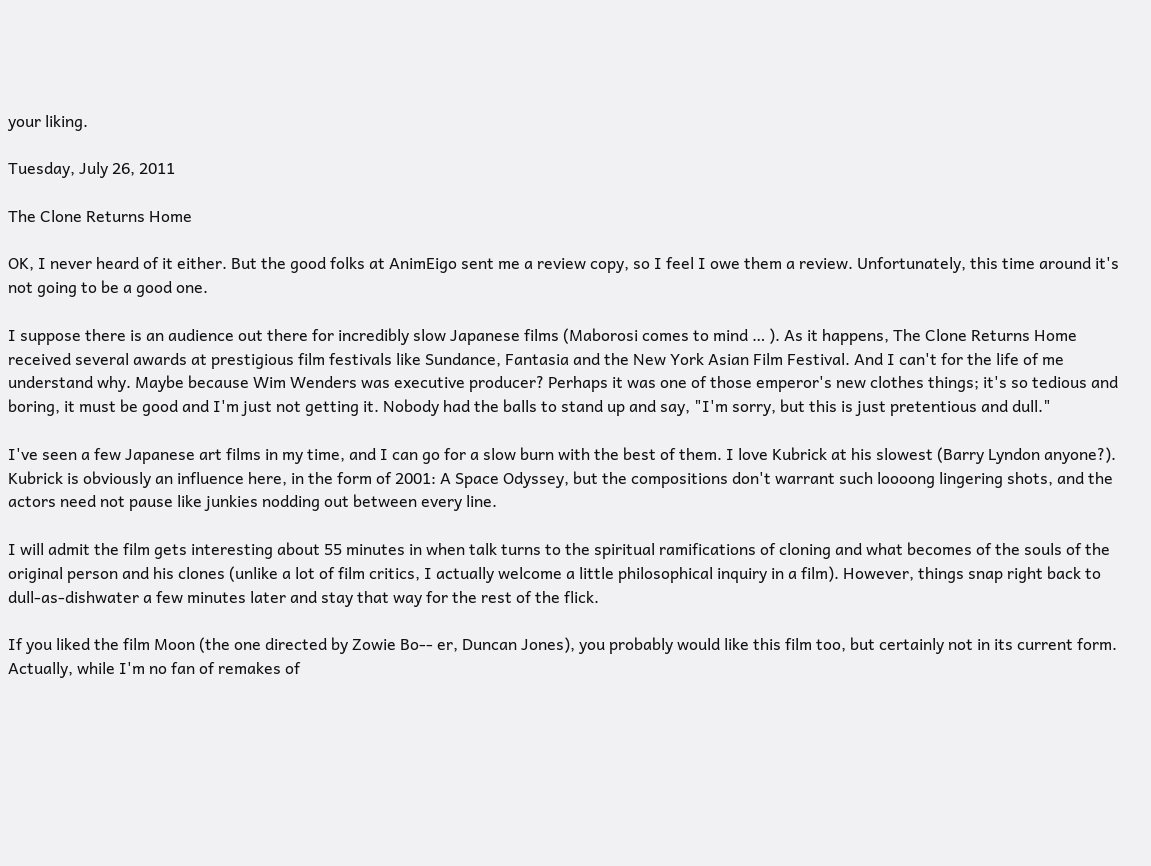your liking.

Tuesday, July 26, 2011

The Clone Returns Home

OK, I never heard of it either. But the good folks at AnimEigo sent me a review copy, so I feel I owe them a review. Unfortunately, this time around it's not going to be a good one.

I suppose there is an audience out there for incredibly slow Japanese films (Maborosi comes to mind … ). As it happens, The Clone Returns Home received several awards at prestigious film festivals like Sundance, Fantasia and the New York Asian Film Festival. And I can't for the life of me understand why. Maybe because Wim Wenders was executive producer? Perhaps it was one of those emperor's new clothes things; it's so tedious and boring, it must be good and I'm just not getting it. Nobody had the balls to stand up and say, "I'm sorry, but this is just pretentious and dull."

I've seen a few Japanese art films in my time, and I can go for a slow burn with the best of them. I love Kubrick at his slowest (Barry Lyndon anyone?). Kubrick is obviously an influence here, in the form of 2001: A Space Odyssey, but the compositions don't warrant such loooong lingering shots, and the actors need not pause like junkies nodding out between every line.

I will admit the film gets interesting about 55 minutes in when talk turns to the spiritual ramifications of cloning and what becomes of the souls of the original person and his clones (unlike a lot of film critics, I actually welcome a little philosophical inquiry in a film). However, things snap right back to dull-as-dishwater a few minutes later and stay that way for the rest of the flick.

If you liked the film Moon (the one directed by Zowie Bo-- er, Duncan Jones), you probably would like this film too, but certainly not in its current form. Actually, while I'm no fan of remakes of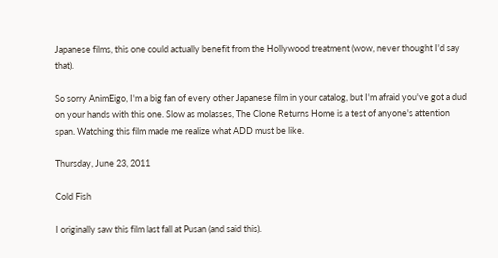Japanese films, this one could actually benefit from the Hollywood treatment (wow, never thought I'd say that).

So sorry AnimEigo, I'm a big fan of every other Japanese film in your catalog, but I'm afraid you've got a dud on your hands with this one. Slow as molasses, The Clone Returns Home is a test of anyone's attention span. Watching this film made me realize what ADD must be like.

Thursday, June 23, 2011

Cold Fish

I originally saw this film last fall at Pusan (and said this).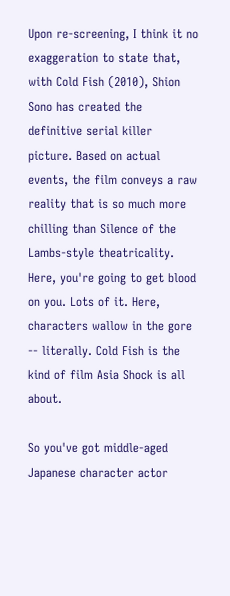Upon re-screening, I think it no exaggeration to state that, with Cold Fish (2010), Shion Sono has created the definitive serial killer picture. Based on actual events, the film conveys a raw reality that is so much more chilling than Silence of the Lambs-style theatricality. Here, you're going to get blood on you. Lots of it. Here, characters wallow in the gore -- literally. Cold Fish is the kind of film Asia Shock is all about.

So you've got middle-aged Japanese character actor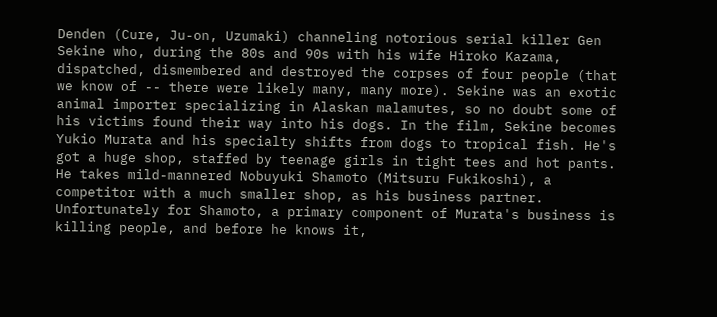Denden (Cure, Ju-on, Uzumaki) channeling notorious serial killer Gen Sekine who, during the 80s and 90s with his wife Hiroko Kazama, dispatched, dismembered and destroyed the corpses of four people (that we know of -- there were likely many, many more). Sekine was an exotic animal importer specializing in Alaskan malamutes, so no doubt some of his victims found their way into his dogs. In the film, Sekine becomes Yukio Murata and his specialty shifts from dogs to tropical fish. He's got a huge shop, staffed by teenage girls in tight tees and hot pants. He takes mild-mannered Nobuyuki Shamoto (Mitsuru Fukikoshi), a competitor with a much smaller shop, as his business partner. Unfortunately for Shamoto, a primary component of Murata's business is killing people, and before he knows it,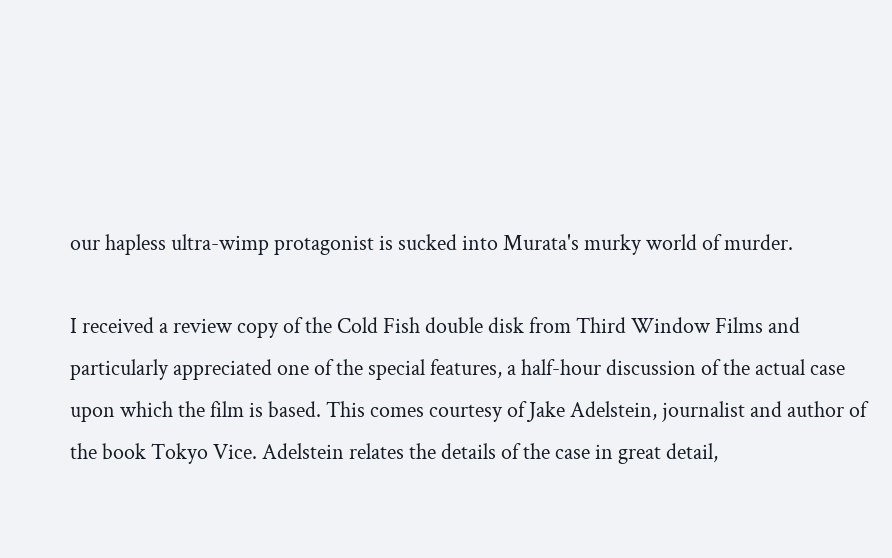our hapless ultra-wimp protagonist is sucked into Murata's murky world of murder.

I received a review copy of the Cold Fish double disk from Third Window Films and particularly appreciated one of the special features, a half-hour discussion of the actual case upon which the film is based. This comes courtesy of Jake Adelstein, journalist and author of the book Tokyo Vice. Adelstein relates the details of the case in great detail,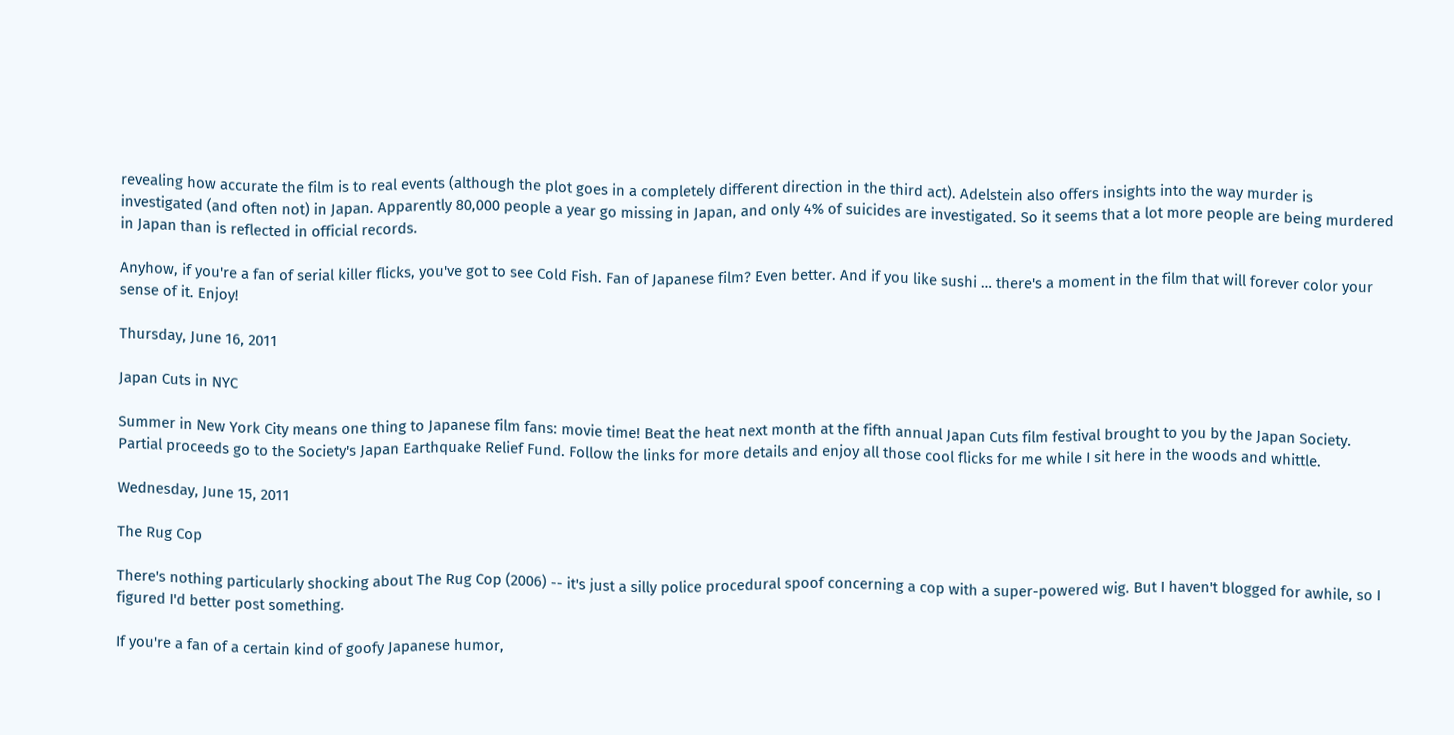revealing how accurate the film is to real events (although the plot goes in a completely different direction in the third act). Adelstein also offers insights into the way murder is investigated (and often not) in Japan. Apparently 80,000 people a year go missing in Japan, and only 4% of suicides are investigated. So it seems that a lot more people are being murdered in Japan than is reflected in official records.

Anyhow, if you're a fan of serial killer flicks, you've got to see Cold Fish. Fan of Japanese film? Even better. And if you like sushi … there's a moment in the film that will forever color your sense of it. Enjoy!

Thursday, June 16, 2011

Japan Cuts in NYC

Summer in New York City means one thing to Japanese film fans: movie time! Beat the heat next month at the fifth annual Japan Cuts film festival brought to you by the Japan Society. Partial proceeds go to the Society's Japan Earthquake Relief Fund. Follow the links for more details and enjoy all those cool flicks for me while I sit here in the woods and whittle.

Wednesday, June 15, 2011

The Rug Cop

There's nothing particularly shocking about The Rug Cop (2006) -- it's just a silly police procedural spoof concerning a cop with a super-powered wig. But I haven't blogged for awhile, so I figured I'd better post something.

If you're a fan of a certain kind of goofy Japanese humor,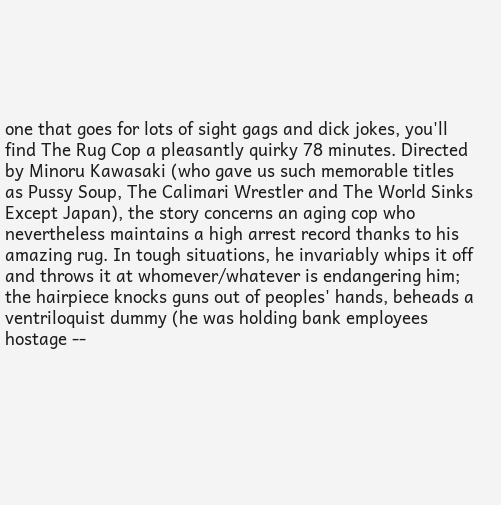one that goes for lots of sight gags and dick jokes, you'll find The Rug Cop a pleasantly quirky 78 minutes. Directed by Minoru Kawasaki (who gave us such memorable titles as Pussy Soup, The Calimari Wrestler and The World Sinks Except Japan), the story concerns an aging cop who nevertheless maintains a high arrest record thanks to his amazing rug. In tough situations, he invariably whips it off and throws it at whomever/whatever is endangering him; the hairpiece knocks guns out of peoples' hands, beheads a ventriloquist dummy (he was holding bank employees hostage --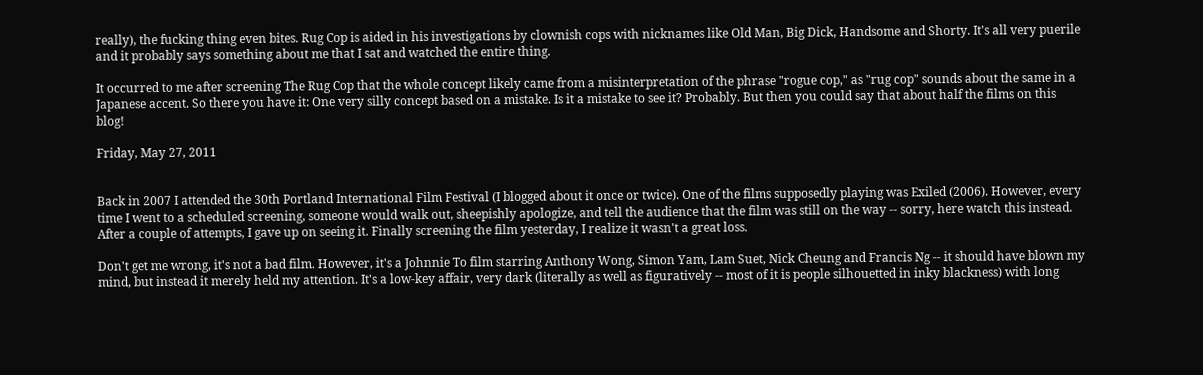really), the fucking thing even bites. Rug Cop is aided in his investigations by clownish cops with nicknames like Old Man, Big Dick, Handsome and Shorty. It's all very puerile and it probably says something about me that I sat and watched the entire thing.

It occurred to me after screening The Rug Cop that the whole concept likely came from a misinterpretation of the phrase "rogue cop," as "rug cop" sounds about the same in a Japanese accent. So there you have it: One very silly concept based on a mistake. Is it a mistake to see it? Probably. But then you could say that about half the films on this blog!

Friday, May 27, 2011


Back in 2007 I attended the 30th Portland International Film Festival (I blogged about it once or twice). One of the films supposedly playing was Exiled (2006). However, every time I went to a scheduled screening, someone would walk out, sheepishly apologize, and tell the audience that the film was still on the way -- sorry, here watch this instead. After a couple of attempts, I gave up on seeing it. Finally screening the film yesterday, I realize it wasn't a great loss.

Don't get me wrong, it's not a bad film. However, it's a Johnnie To film starring Anthony Wong, Simon Yam, Lam Suet, Nick Cheung and Francis Ng -- it should have blown my mind, but instead it merely held my attention. It's a low-key affair, very dark (literally as well as figuratively -- most of it is people silhouetted in inky blackness) with long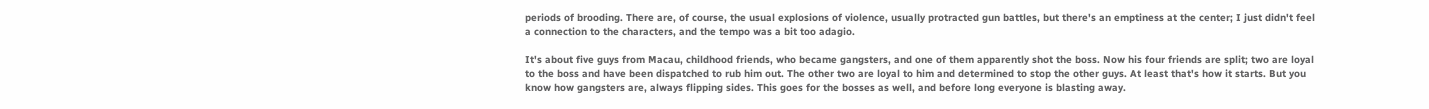periods of brooding. There are, of course, the usual explosions of violence, usually protracted gun battles, but there's an emptiness at the center; I just didn't feel a connection to the characters, and the tempo was a bit too adagio.

It's about five guys from Macau, childhood friends, who became gangsters, and one of them apparently shot the boss. Now his four friends are split; two are loyal to the boss and have been dispatched to rub him out. The other two are loyal to him and determined to stop the other guys. At least that's how it starts. But you know how gangsters are, always flipping sides. This goes for the bosses as well, and before long everyone is blasting away.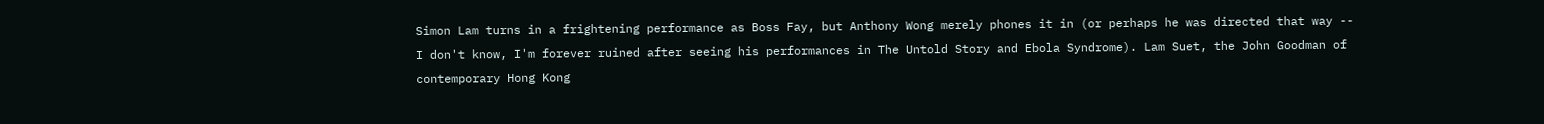Simon Lam turns in a frightening performance as Boss Fay, but Anthony Wong merely phones it in (or perhaps he was directed that way -- I don't know, I'm forever ruined after seeing his performances in The Untold Story and Ebola Syndrome). Lam Suet, the John Goodman of contemporary Hong Kong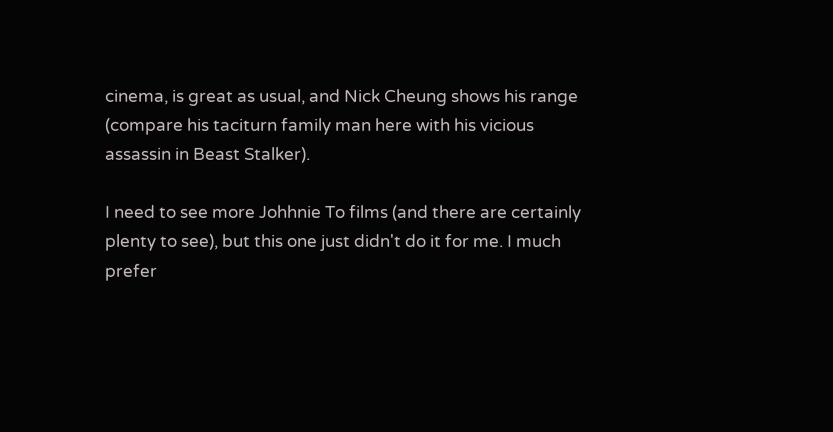cinema, is great as usual, and Nick Cheung shows his range (compare his taciturn family man here with his vicious assassin in Beast Stalker).

I need to see more Johhnie To films (and there are certainly plenty to see), but this one just didn't do it for me. I much prefer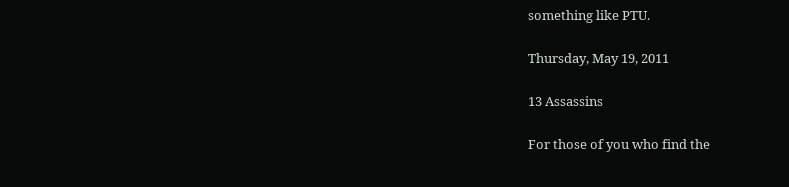something like PTU.

Thursday, May 19, 2011

13 Assassins

For those of you who find the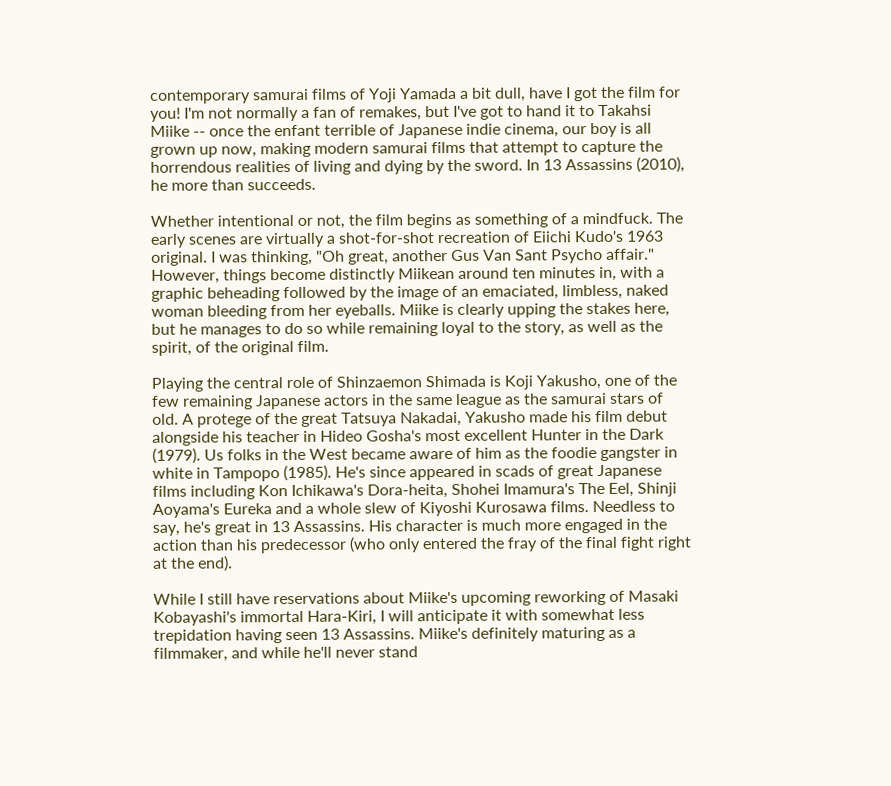contemporary samurai films of Yoji Yamada a bit dull, have I got the film for you! I'm not normally a fan of remakes, but I've got to hand it to Takahsi Miike -- once the enfant terrible of Japanese indie cinema, our boy is all grown up now, making modern samurai films that attempt to capture the horrendous realities of living and dying by the sword. In 13 Assassins (2010), he more than succeeds.

Whether intentional or not, the film begins as something of a mindfuck. The early scenes are virtually a shot-for-shot recreation of Eiichi Kudo's 1963 original. I was thinking, "Oh great, another Gus Van Sant Psycho affair." However, things become distinctly Miikean around ten minutes in, with a graphic beheading followed by the image of an emaciated, limbless, naked woman bleeding from her eyeballs. Miike is clearly upping the stakes here, but he manages to do so while remaining loyal to the story, as well as the spirit, of the original film.

Playing the central role of Shinzaemon Shimada is Koji Yakusho, one of the few remaining Japanese actors in the same league as the samurai stars of old. A protege of the great Tatsuya Nakadai, Yakusho made his film debut alongside his teacher in Hideo Gosha's most excellent Hunter in the Dark (1979). Us folks in the West became aware of him as the foodie gangster in white in Tampopo (1985). He's since appeared in scads of great Japanese films including Kon Ichikawa's Dora-heita, Shohei Imamura's The Eel, Shinji Aoyama's Eureka and a whole slew of Kiyoshi Kurosawa films. Needless to say, he's great in 13 Assassins. His character is much more engaged in the action than his predecessor (who only entered the fray of the final fight right at the end).

While I still have reservations about Miike's upcoming reworking of Masaki Kobayashi's immortal Hara-Kiri, I will anticipate it with somewhat less trepidation having seen 13 Assassins. Miike's definitely maturing as a filmmaker, and while he'll never stand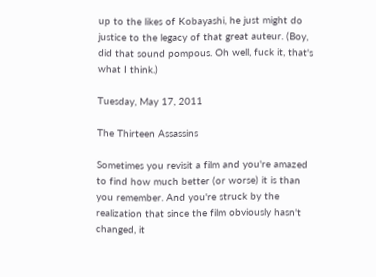up to the likes of Kobayashi, he just might do justice to the legacy of that great auteur. (Boy, did that sound pompous. Oh well, fuck it, that's what I think.)

Tuesday, May 17, 2011

The Thirteen Assassins

Sometimes you revisit a film and you're amazed to find how much better (or worse) it is than you remember. And you're struck by the realization that since the film obviously hasn't changed, it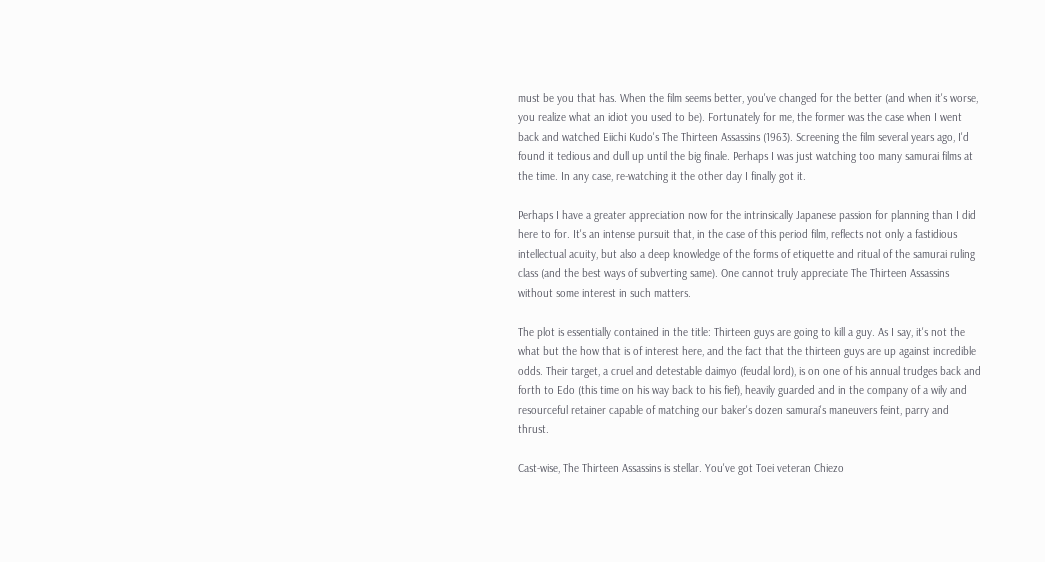must be you that has. When the film seems better, you've changed for the better (and when it's worse, you realize what an idiot you used to be). Fortunately for me, the former was the case when I went back and watched Eiichi Kudo's The Thirteen Assassins (1963). Screening the film several years ago, I'd found it tedious and dull up until the big finale. Perhaps I was just watching too many samurai films at the time. In any case, re-watching it the other day I finally got it.

Perhaps I have a greater appreciation now for the intrinsically Japanese passion for planning than I did here to for. It's an intense pursuit that, in the case of this period film, reflects not only a fastidious intellectual acuity, but also a deep knowledge of the forms of etiquette and ritual of the samurai ruling class (and the best ways of subverting same). One cannot truly appreciate The Thirteen Assassins without some interest in such matters.

The plot is essentially contained in the title: Thirteen guys are going to kill a guy. As I say, it's not the what but the how that is of interest here, and the fact that the thirteen guys are up against incredible odds. Their target, a cruel and detestable daimyo (feudal lord), is on one of his annual trudges back and forth to Edo (this time on his way back to his fief), heavily guarded and in the company of a wily and resourceful retainer capable of matching our baker's dozen samurai's maneuvers feint, parry and thrust.

Cast-wise, The Thirteen Assassins is stellar. You've got Toei veteran Chiezo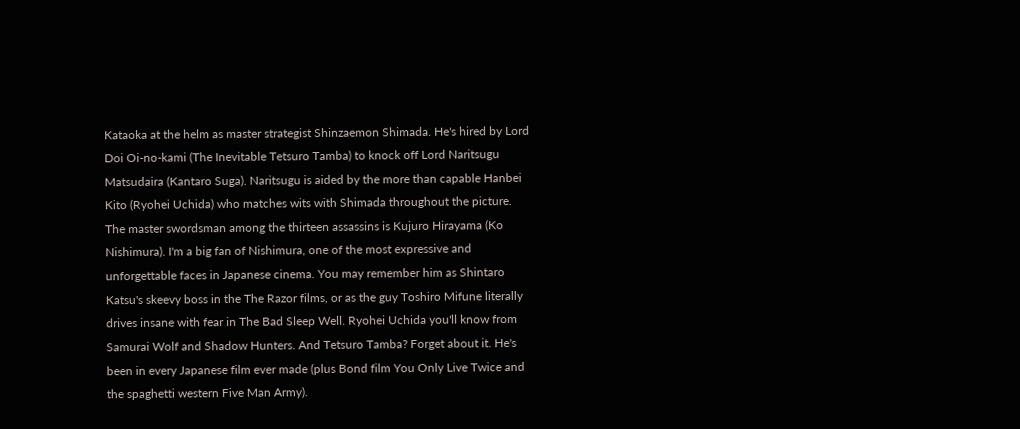Kataoka at the helm as master strategist Shinzaemon Shimada. He's hired by Lord Doi Oi-no-kami (The Inevitable Tetsuro Tamba) to knock off Lord Naritsugu Matsudaira (Kantaro Suga). Naritsugu is aided by the more than capable Hanbei Kito (Ryohei Uchida) who matches wits with Shimada throughout the picture. The master swordsman among the thirteen assassins is Kujuro Hirayama (Ko Nishimura). I'm a big fan of Nishimura, one of the most expressive and unforgettable faces in Japanese cinema. You may remember him as Shintaro Katsu's skeevy boss in the The Razor films, or as the guy Toshiro Mifune literally drives insane with fear in The Bad Sleep Well. Ryohei Uchida you'll know from Samurai Wolf and Shadow Hunters. And Tetsuro Tamba? Forget about it. He's been in every Japanese film ever made (plus Bond film You Only Live Twice and the spaghetti western Five Man Army).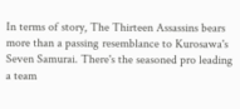In terms of story, The Thirteen Assassins bears more than a passing resemblance to Kurosawa's Seven Samurai. There's the seasoned pro leading a team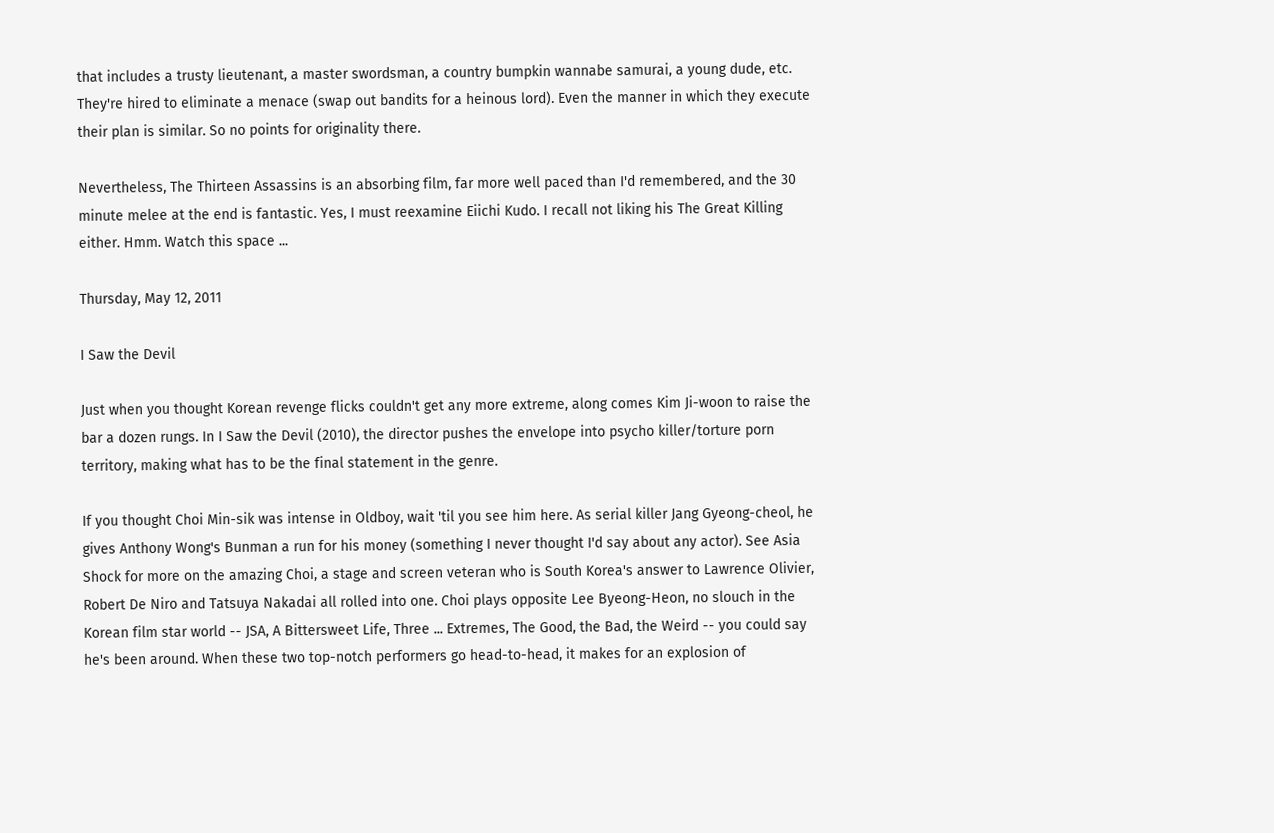that includes a trusty lieutenant, a master swordsman, a country bumpkin wannabe samurai, a young dude, etc. They're hired to eliminate a menace (swap out bandits for a heinous lord). Even the manner in which they execute their plan is similar. So no points for originality there.

Nevertheless, The Thirteen Assassins is an absorbing film, far more well paced than I'd remembered, and the 30 minute melee at the end is fantastic. Yes, I must reexamine Eiichi Kudo. I recall not liking his The Great Killing either. Hmm. Watch this space ...

Thursday, May 12, 2011

I Saw the Devil

Just when you thought Korean revenge flicks couldn't get any more extreme, along comes Kim Ji-woon to raise the bar a dozen rungs. In I Saw the Devil (2010), the director pushes the envelope into psycho killer/torture porn territory, making what has to be the final statement in the genre.

If you thought Choi Min-sik was intense in Oldboy, wait 'til you see him here. As serial killer Jang Gyeong-cheol, he gives Anthony Wong's Bunman a run for his money (something I never thought I'd say about any actor). See Asia Shock for more on the amazing Choi, a stage and screen veteran who is South Korea's answer to Lawrence Olivier, Robert De Niro and Tatsuya Nakadai all rolled into one. Choi plays opposite Lee Byeong-Heon, no slouch in the Korean film star world -- JSA, A Bittersweet Life, Three ... Extremes, The Good, the Bad, the Weird -- you could say he's been around. When these two top-notch performers go head-to-head, it makes for an explosion of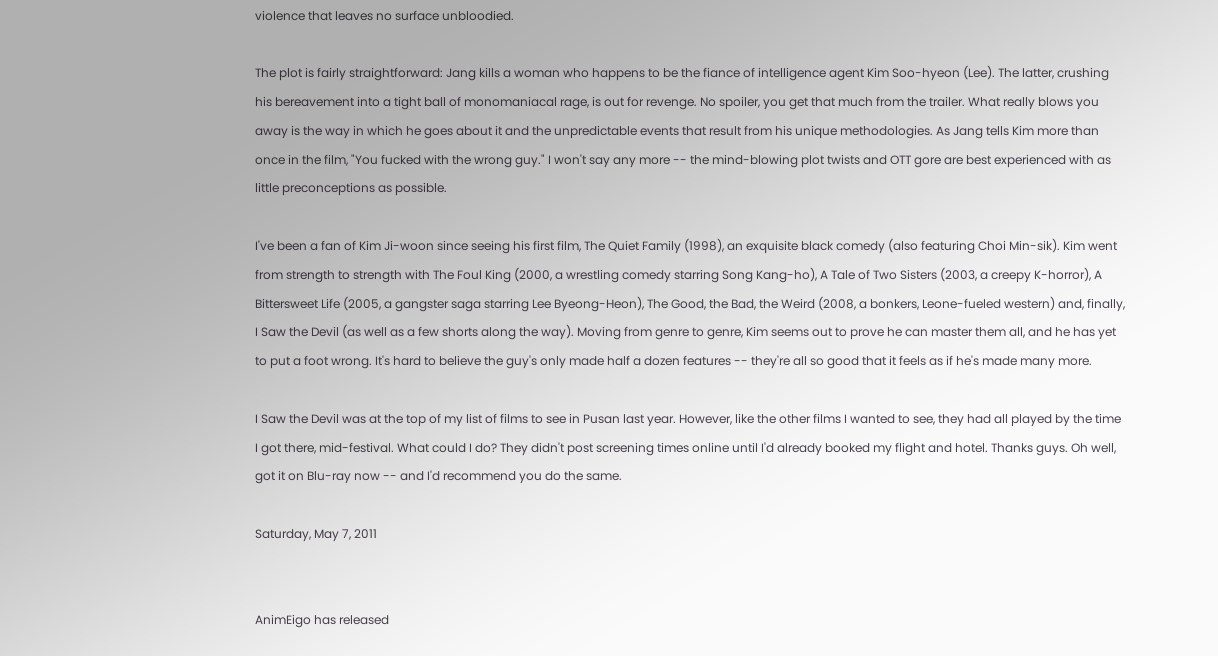violence that leaves no surface unbloodied.

The plot is fairly straightforward: Jang kills a woman who happens to be the fiance of intelligence agent Kim Soo-hyeon (Lee). The latter, crushing his bereavement into a tight ball of monomaniacal rage, is out for revenge. No spoiler, you get that much from the trailer. What really blows you away is the way in which he goes about it and the unpredictable events that result from his unique methodologies. As Jang tells Kim more than once in the film, "You fucked with the wrong guy." I won't say any more -- the mind-blowing plot twists and OTT gore are best experienced with as little preconceptions as possible.

I've been a fan of Kim Ji-woon since seeing his first film, The Quiet Family (1998), an exquisite black comedy (also featuring Choi Min-sik). Kim went from strength to strength with The Foul King (2000, a wrestling comedy starring Song Kang-ho), A Tale of Two Sisters (2003, a creepy K-horror), A Bittersweet Life (2005, a gangster saga starring Lee Byeong-Heon), The Good, the Bad, the Weird (2008, a bonkers, Leone-fueled western) and, finally, I Saw the Devil (as well as a few shorts along the way). Moving from genre to genre, Kim seems out to prove he can master them all, and he has yet to put a foot wrong. It's hard to believe the guy's only made half a dozen features -- they're all so good that it feels as if he's made many more.

I Saw the Devil was at the top of my list of films to see in Pusan last year. However, like the other films I wanted to see, they had all played by the time I got there, mid-festival. What could I do? They didn't post screening times online until I'd already booked my flight and hotel. Thanks guys. Oh well, got it on Blu-ray now -- and I'd recommend you do the same.

Saturday, May 7, 2011


AnimEigo has released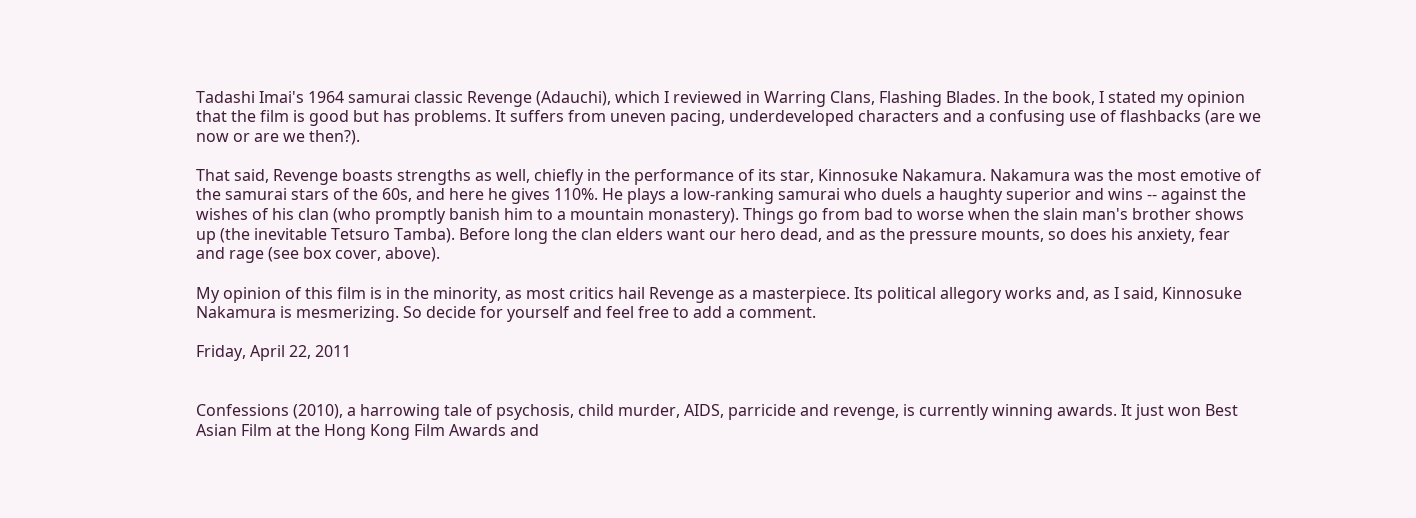Tadashi Imai's 1964 samurai classic Revenge (Adauchi), which I reviewed in Warring Clans, Flashing Blades. In the book, I stated my opinion that the film is good but has problems. It suffers from uneven pacing, underdeveloped characters and a confusing use of flashbacks (are we now or are we then?).

That said, Revenge boasts strengths as well, chiefly in the performance of its star, Kinnosuke Nakamura. Nakamura was the most emotive of the samurai stars of the 60s, and here he gives 110%. He plays a low-ranking samurai who duels a haughty superior and wins -- against the wishes of his clan (who promptly banish him to a mountain monastery). Things go from bad to worse when the slain man's brother shows up (the inevitable Tetsuro Tamba). Before long the clan elders want our hero dead, and as the pressure mounts, so does his anxiety, fear and rage (see box cover, above).

My opinion of this film is in the minority, as most critics hail Revenge as a masterpiece. Its political allegory works and, as I said, Kinnosuke Nakamura is mesmerizing. So decide for yourself and feel free to add a comment.

Friday, April 22, 2011


Confessions (2010), a harrowing tale of psychosis, child murder, AIDS, parricide and revenge, is currently winning awards. It just won Best Asian Film at the Hong Kong Film Awards and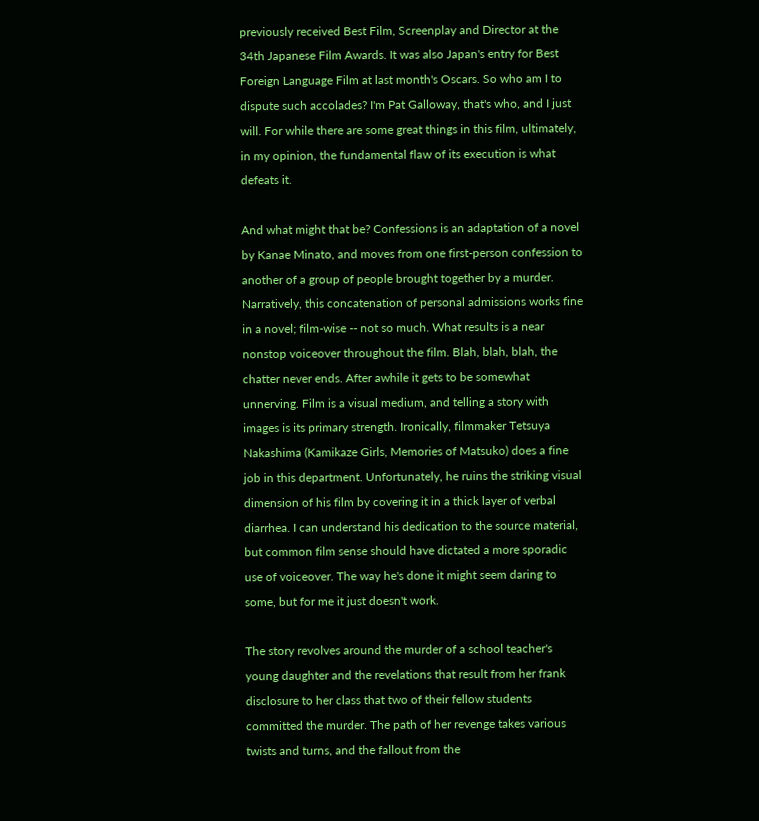previously received Best Film, Screenplay and Director at the 34th Japanese Film Awards. It was also Japan's entry for Best Foreign Language Film at last month's Oscars. So who am I to dispute such accolades? I'm Pat Galloway, that's who, and I just will. For while there are some great things in this film, ultimately, in my opinion, the fundamental flaw of its execution is what defeats it.

And what might that be? Confessions is an adaptation of a novel by Kanae Minato, and moves from one first-person confession to another of a group of people brought together by a murder. Narratively, this concatenation of personal admissions works fine in a novel; film-wise -- not so much. What results is a near nonstop voiceover throughout the film. Blah, blah, blah, the chatter never ends. After awhile it gets to be somewhat unnerving. Film is a visual medium, and telling a story with images is its primary strength. Ironically, filmmaker Tetsuya Nakashima (Kamikaze Girls, Memories of Matsuko) does a fine job in this department. Unfortunately, he ruins the striking visual dimension of his film by covering it in a thick layer of verbal diarrhea. I can understand his dedication to the source material, but common film sense should have dictated a more sporadic use of voiceover. The way he's done it might seem daring to some, but for me it just doesn't work.

The story revolves around the murder of a school teacher's young daughter and the revelations that result from her frank disclosure to her class that two of their fellow students committed the murder. The path of her revenge takes various twists and turns, and the fallout from the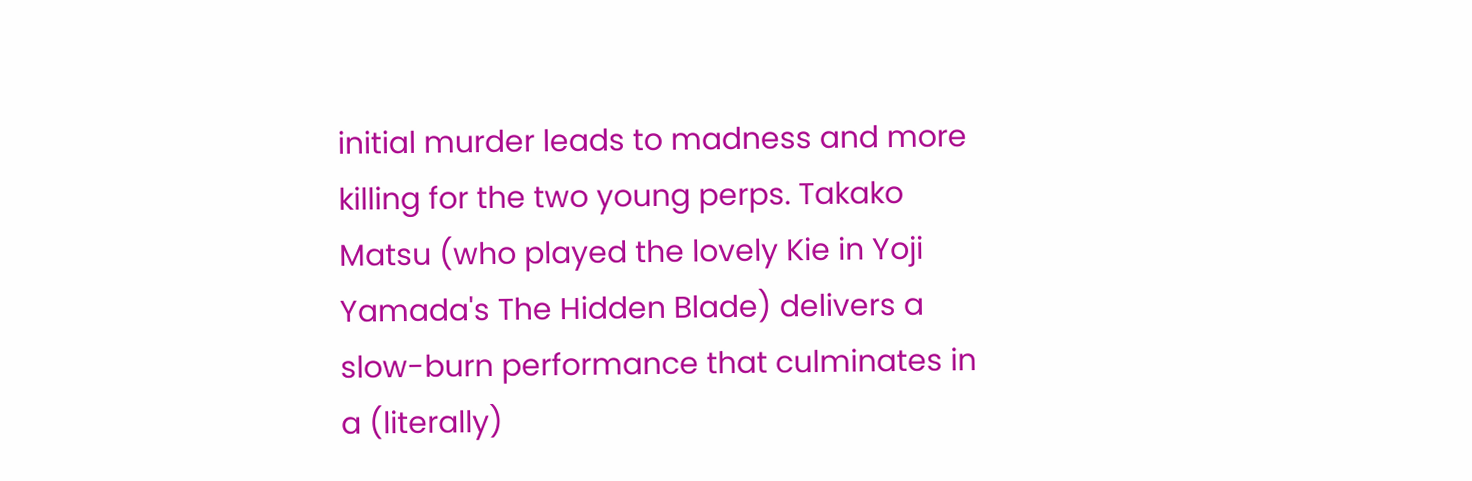initial murder leads to madness and more killing for the two young perps. Takako Matsu (who played the lovely Kie in Yoji Yamada's The Hidden Blade) delivers a slow-burn performance that culminates in a (literally)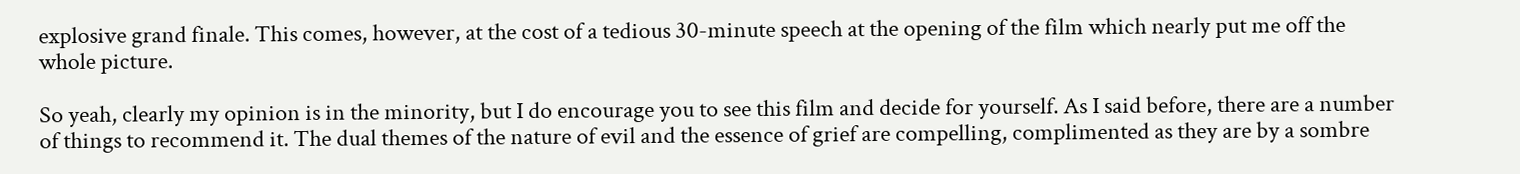explosive grand finale. This comes, however, at the cost of a tedious 30-minute speech at the opening of the film which nearly put me off the whole picture.

So yeah, clearly my opinion is in the minority, but I do encourage you to see this film and decide for yourself. As I said before, there are a number of things to recommend it. The dual themes of the nature of evil and the essence of grief are compelling, complimented as they are by a sombre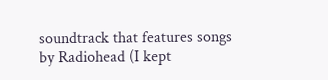soundtrack that features songs by Radiohead (I kept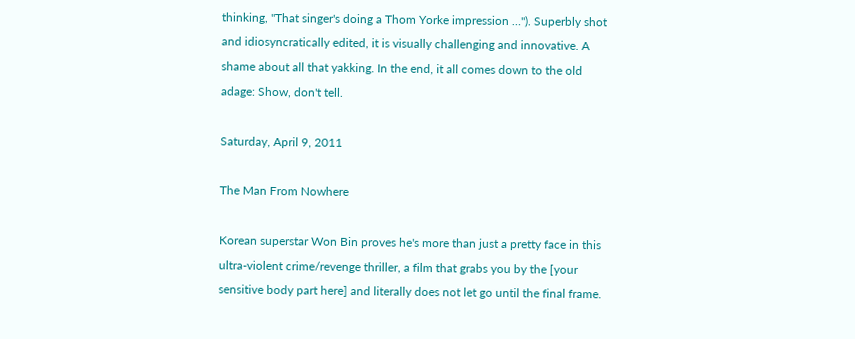thinking, "That singer's doing a Thom Yorke impression …"). Superbly shot and idiosyncratically edited, it is visually challenging and innovative. A shame about all that yakking. In the end, it all comes down to the old adage: Show, don't tell.

Saturday, April 9, 2011

The Man From Nowhere

Korean superstar Won Bin proves he's more than just a pretty face in this ultra-violent crime/revenge thriller, a film that grabs you by the [your sensitive body part here] and literally does not let go until the final frame.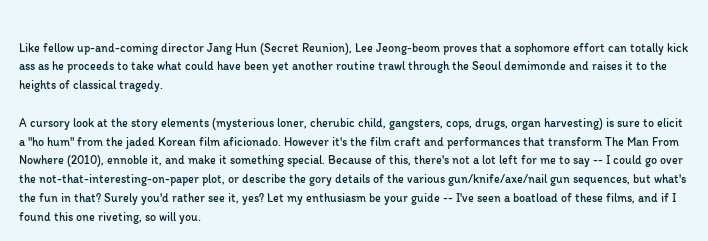Like fellow up-and-coming director Jang Hun (Secret Reunion), Lee Jeong-beom proves that a sophomore effort can totally kick ass as he proceeds to take what could have been yet another routine trawl through the Seoul demimonde and raises it to the heights of classical tragedy.

A cursory look at the story elements (mysterious loner, cherubic child, gangsters, cops, drugs, organ harvesting) is sure to elicit a "ho hum" from the jaded Korean film aficionado. However it's the film craft and performances that transform The Man From Nowhere (2010), ennoble it, and make it something special. Because of this, there's not a lot left for me to say -- I could go over the not-that-interesting-on-paper plot, or describe the gory details of the various gun/knife/axe/nail gun sequences, but what's the fun in that? Surely you'd rather see it, yes? Let my enthusiasm be your guide -- I've seen a boatload of these films, and if I found this one riveting, so will you.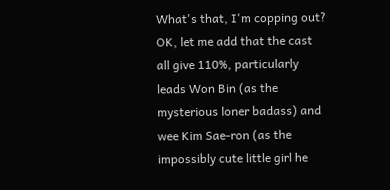What's that, I'm copping out? OK, let me add that the cast all give 110%, particularly leads Won Bin (as the mysterious loner badass) and wee Kim Sae-ron (as the impossibly cute little girl he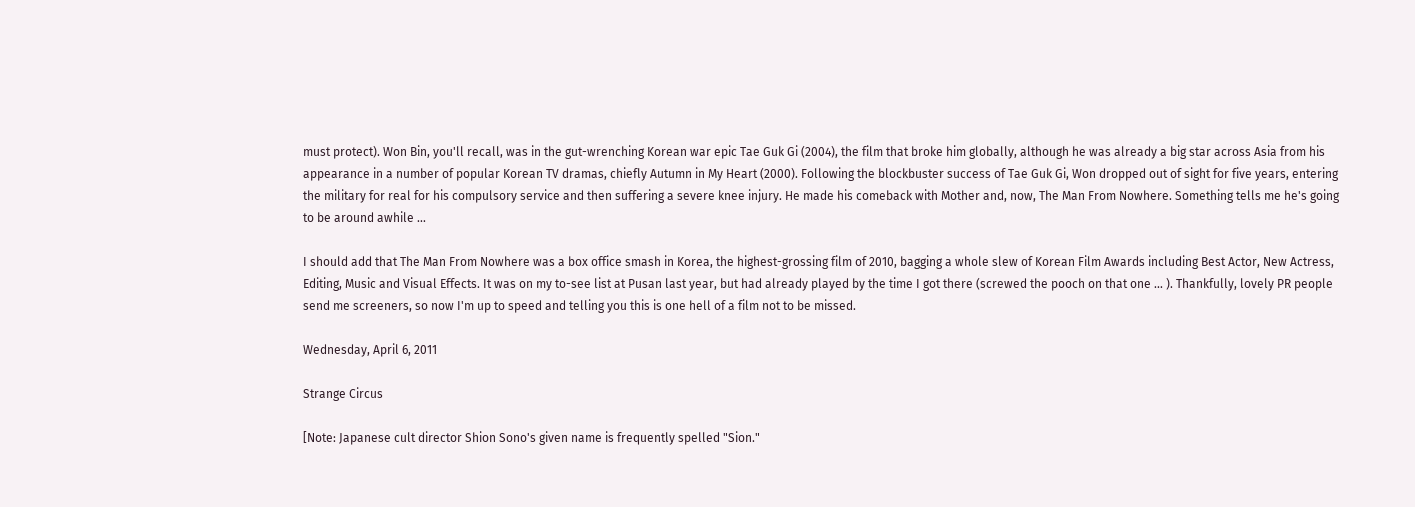must protect). Won Bin, you'll recall, was in the gut-wrenching Korean war epic Tae Guk Gi (2004), the film that broke him globally, although he was already a big star across Asia from his appearance in a number of popular Korean TV dramas, chiefly Autumn in My Heart (2000). Following the blockbuster success of Tae Guk Gi, Won dropped out of sight for five years, entering the military for real for his compulsory service and then suffering a severe knee injury. He made his comeback with Mother and, now, The Man From Nowhere. Something tells me he's going to be around awhile ...

I should add that The Man From Nowhere was a box office smash in Korea, the highest-grossing film of 2010, bagging a whole slew of Korean Film Awards including Best Actor, New Actress, Editing, Music and Visual Effects. It was on my to-see list at Pusan last year, but had already played by the time I got there (screwed the pooch on that one ... ). Thankfully, lovely PR people send me screeners, so now I'm up to speed and telling you this is one hell of a film not to be missed.

Wednesday, April 6, 2011

Strange Circus

[Note: Japanese cult director Shion Sono's given name is frequently spelled "Sion."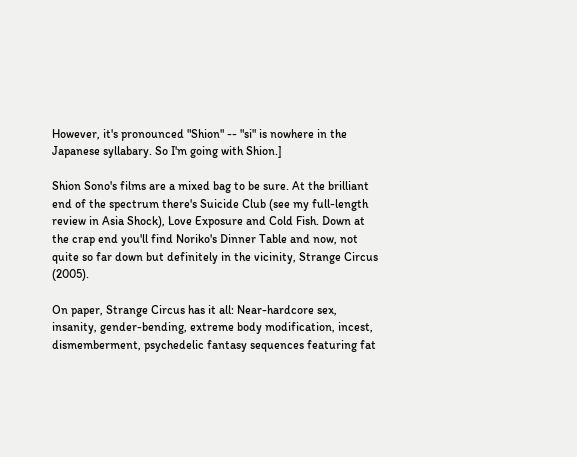However, it's pronounced "Shion" -- "si" is nowhere in the Japanese syllabary. So I'm going with Shion.]

Shion Sono's films are a mixed bag to be sure. At the brilliant end of the spectrum there's Suicide Club (see my full-length review in Asia Shock), Love Exposure and Cold Fish. Down at the crap end you'll find Noriko's Dinner Table and now, not quite so far down but definitely in the vicinity, Strange Circus (2005).

On paper, Strange Circus has it all: Near-hardcore sex, insanity, gender-bending, extreme body modification, incest, dismemberment, psychedelic fantasy sequences featuring fat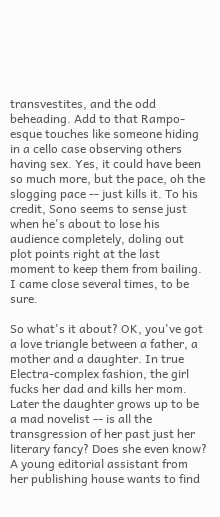transvestites, and the odd beheading. Add to that Rampo-esque touches like someone hiding in a cello case observing others having sex. Yes, it could have been so much more, but the pace, oh the slogging pace -- just kills it. To his credit, Sono seems to sense just when he's about to lose his audience completely, doling out plot points right at the last moment to keep them from bailing. I came close several times, to be sure.

So what's it about? OK, you've got a love triangle between a father, a mother and a daughter. In true Electra-complex fashion, the girl fucks her dad and kills her mom. Later the daughter grows up to be a mad novelist -- is all the transgression of her past just her literary fancy? Does she even know? A young editorial assistant from her publishing house wants to find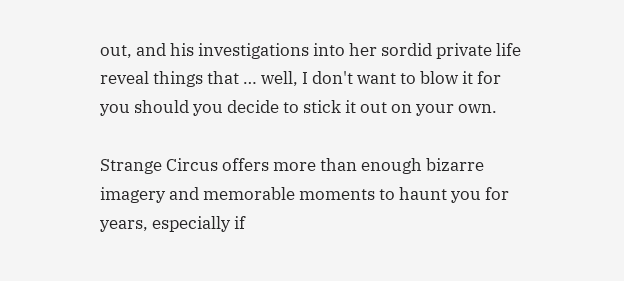out, and his investigations into her sordid private life reveal things that … well, I don't want to blow it for you should you decide to stick it out on your own.

Strange Circus offers more than enough bizarre imagery and memorable moments to haunt you for years, especially if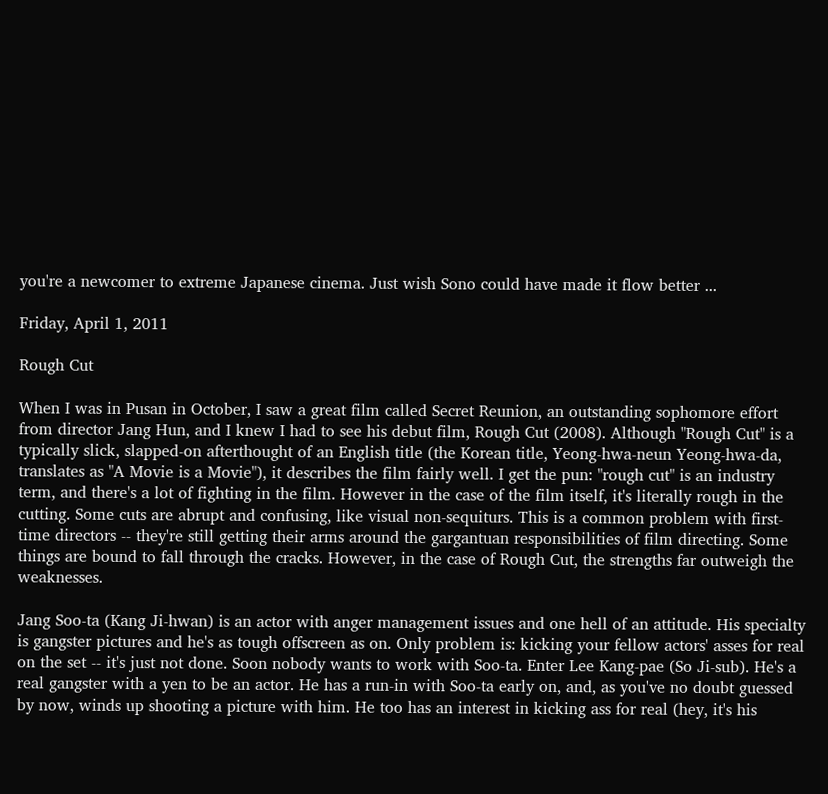you're a newcomer to extreme Japanese cinema. Just wish Sono could have made it flow better ...

Friday, April 1, 2011

Rough Cut

When I was in Pusan in October, I saw a great film called Secret Reunion, an outstanding sophomore effort from director Jang Hun, and I knew I had to see his debut film, Rough Cut (2008). Although "Rough Cut" is a typically slick, slapped-on afterthought of an English title (the Korean title, Yeong-hwa-neun Yeong-hwa-da, translates as "A Movie is a Movie"), it describes the film fairly well. I get the pun: "rough cut" is an industry term, and there's a lot of fighting in the film. However in the case of the film itself, it's literally rough in the cutting. Some cuts are abrupt and confusing, like visual non-sequiturs. This is a common problem with first-time directors -- they're still getting their arms around the gargantuan responsibilities of film directing. Some things are bound to fall through the cracks. However, in the case of Rough Cut, the strengths far outweigh the weaknesses.

Jang Soo-ta (Kang Ji-hwan) is an actor with anger management issues and one hell of an attitude. His specialty is gangster pictures and he's as tough offscreen as on. Only problem is: kicking your fellow actors' asses for real on the set -- it's just not done. Soon nobody wants to work with Soo-ta. Enter Lee Kang-pae (So Ji-sub). He's a real gangster with a yen to be an actor. He has a run-in with Soo-ta early on, and, as you've no doubt guessed by now, winds up shooting a picture with him. He too has an interest in kicking ass for real (hey, it's his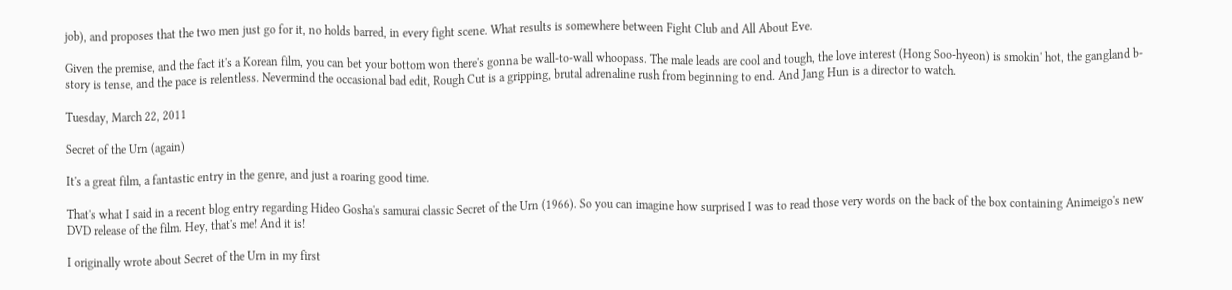job), and proposes that the two men just go for it, no holds barred, in every fight scene. What results is somewhere between Fight Club and All About Eve.

Given the premise, and the fact it's a Korean film, you can bet your bottom won there's gonna be wall-to-wall whoopass. The male leads are cool and tough, the love interest (Hong Soo-hyeon) is smokin' hot, the gangland b-story is tense, and the pace is relentless. Nevermind the occasional bad edit, Rough Cut is a gripping, brutal adrenaline rush from beginning to end. And Jang Hun is a director to watch.

Tuesday, March 22, 2011

Secret of the Urn (again)

It's a great film, a fantastic entry in the genre, and just a roaring good time.

That's what I said in a recent blog entry regarding Hideo Gosha's samurai classic Secret of the Urn (1966). So you can imagine how surprised I was to read those very words on the back of the box containing Animeigo's new DVD release of the film. Hey, that's me! And it is!

I originally wrote about Secret of the Urn in my first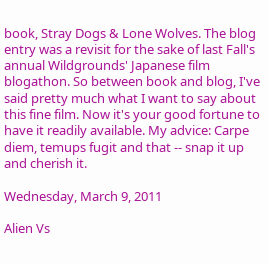book, Stray Dogs & Lone Wolves. The blog entry was a revisit for the sake of last Fall's annual Wildgrounds' Japanese film blogathon. So between book and blog, I've said pretty much what I want to say about this fine film. Now it's your good fortune to have it readily available. My advice: Carpe diem, temups fugit and that -- snap it up and cherish it.

Wednesday, March 9, 2011

Alien Vs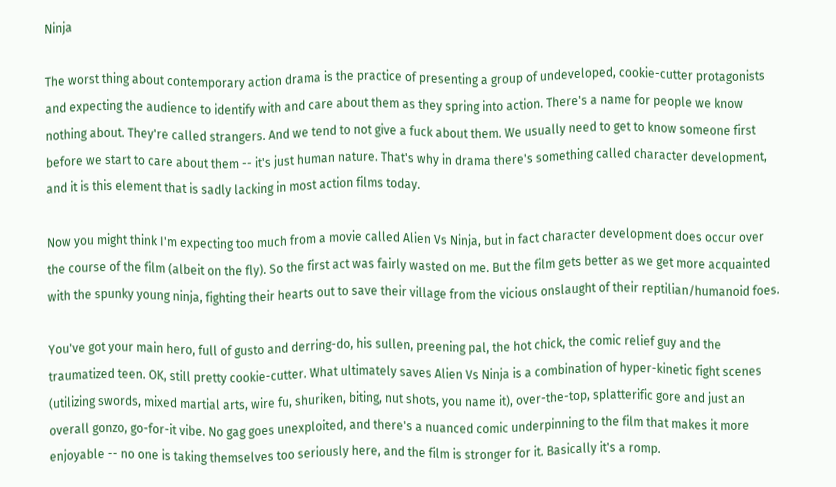Ninja

The worst thing about contemporary action drama is the practice of presenting a group of undeveloped, cookie-cutter protagonists and expecting the audience to identify with and care about them as they spring into action. There's a name for people we know nothing about. They're called strangers. And we tend to not give a fuck about them. We usually need to get to know someone first before we start to care about them -- it's just human nature. That's why in drama there's something called character development, and it is this element that is sadly lacking in most action films today.

Now you might think I'm expecting too much from a movie called Alien Vs Ninja, but in fact character development does occur over the course of the film (albeit on the fly). So the first act was fairly wasted on me. But the film gets better as we get more acquainted with the spunky young ninja, fighting their hearts out to save their village from the vicious onslaught of their reptilian/humanoid foes.

You've got your main hero, full of gusto and derring-do, his sullen, preening pal, the hot chick, the comic relief guy and the traumatized teen. OK, still pretty cookie-cutter. What ultimately saves Alien Vs Ninja is a combination of hyper-kinetic fight scenes (utilizing swords, mixed martial arts, wire fu, shuriken, biting, nut shots, you name it), over-the-top, splatterific gore and just an overall gonzo, go-for-it vibe. No gag goes unexploited, and there's a nuanced comic underpinning to the film that makes it more enjoyable -- no one is taking themselves too seriously here, and the film is stronger for it. Basically it's a romp.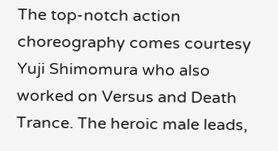The top-notch action choreography comes courtesy Yuji Shimomura who also worked on Versus and Death Trance. The heroic male leads,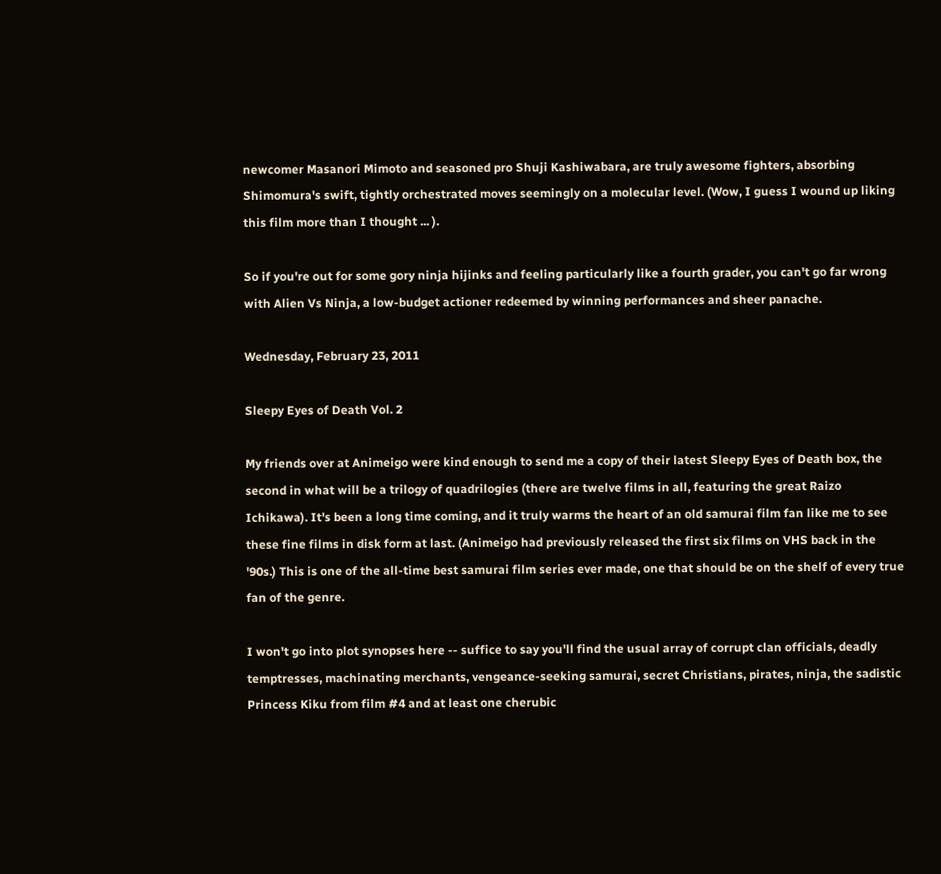newcomer Masanori Mimoto and seasoned pro Shuji Kashiwabara, are truly awesome fighters, absorbing Shimomura's swift, tightly orchestrated moves seemingly on a molecular level. (Wow, I guess I wound up liking this film more than I thought ... ).

So if you're out for some gory ninja hijinks and feeling particularly like a fourth grader, you can't go far wrong with Alien Vs Ninja, a low-budget actioner redeemed by winning performances and sheer panache.

Wednesday, February 23, 2011

Sleepy Eyes of Death Vol. 2

My friends over at Animeigo were kind enough to send me a copy of their latest Sleepy Eyes of Death box, the second in what will be a trilogy of quadrilogies (there are twelve films in all, featuring the great Raizo Ichikawa). It's been a long time coming, and it truly warms the heart of an old samurai film fan like me to see these fine films in disk form at last. (Animeigo had previously released the first six films on VHS back in the '90s.) This is one of the all-time best samurai film series ever made, one that should be on the shelf of every true fan of the genre.

I won't go into plot synopses here -- suffice to say you'll find the usual array of corrupt clan officials, deadly temptresses, machinating merchants, vengeance-seeking samurai, secret Christians, pirates, ninja, the sadistic Princess Kiku from film #4 and at least one cherubic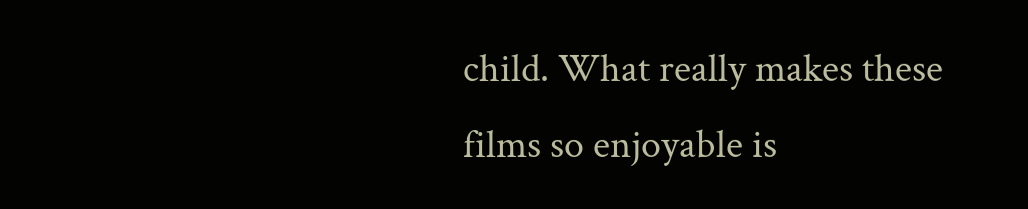child. What really makes these films so enjoyable is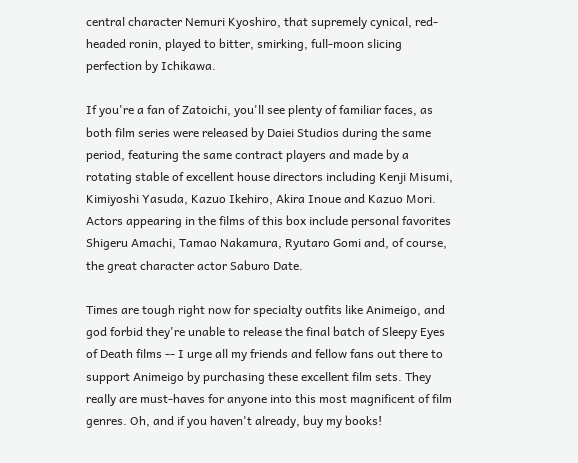central character Nemuri Kyoshiro, that supremely cynical, red-headed ronin, played to bitter, smirking, full-moon slicing perfection by Ichikawa.

If you're a fan of Zatoichi, you'll see plenty of familiar faces, as both film series were released by Daiei Studios during the same period, featuring the same contract players and made by a rotating stable of excellent house directors including Kenji Misumi, Kimiyoshi Yasuda, Kazuo Ikehiro, Akira Inoue and Kazuo Mori. Actors appearing in the films of this box include personal favorites Shigeru Amachi, Tamao Nakamura, Ryutaro Gomi and, of course, the great character actor Saburo Date.

Times are tough right now for specialty outfits like Animeigo, and god forbid they're unable to release the final batch of Sleepy Eyes of Death films -- I urge all my friends and fellow fans out there to support Animeigo by purchasing these excellent film sets. They really are must-haves for anyone into this most magnificent of film genres. Oh, and if you haven't already, buy my books!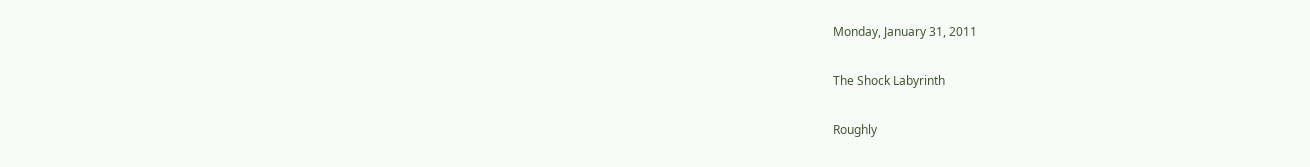Monday, January 31, 2011

The Shock Labyrinth

Roughly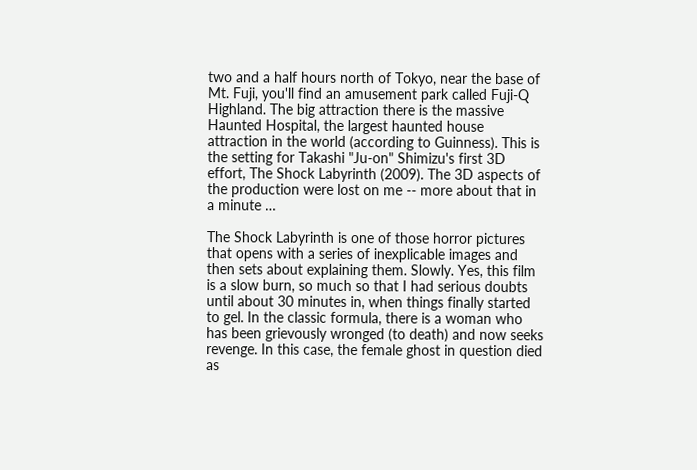two and a half hours north of Tokyo, near the base of Mt. Fuji, you'll find an amusement park called Fuji-Q Highland. The big attraction there is the massive Haunted Hospital, the largest haunted house attraction in the world (according to Guinness). This is the setting for Takashi "Ju-on" Shimizu's first 3D effort, The Shock Labyrinth (2009). The 3D aspects of the production were lost on me -- more about that in a minute …

The Shock Labyrinth is one of those horror pictures that opens with a series of inexplicable images and then sets about explaining them. Slowly. Yes, this film is a slow burn, so much so that I had serious doubts until about 30 minutes in, when things finally started to gel. In the classic formula, there is a woman who has been grievously wronged (to death) and now seeks revenge. In this case, the female ghost in question died as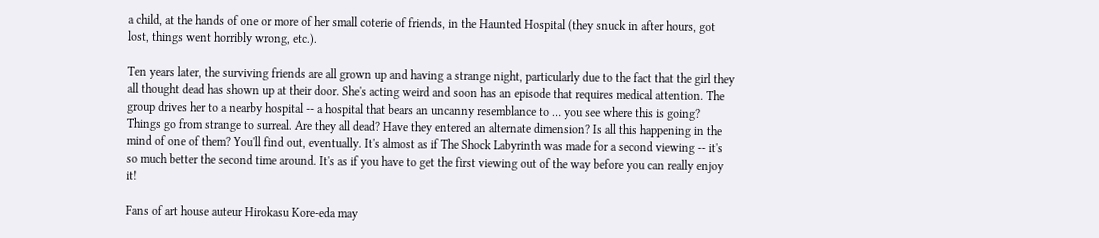a child, at the hands of one or more of her small coterie of friends, in the Haunted Hospital (they snuck in after hours, got lost, things went horribly wrong, etc.).

Ten years later, the surviving friends are all grown up and having a strange night, particularly due to the fact that the girl they all thought dead has shown up at their door. She's acting weird and soon has an episode that requires medical attention. The group drives her to a nearby hospital -- a hospital that bears an uncanny resemblance to … you see where this is going? Things go from strange to surreal. Are they all dead? Have they entered an alternate dimension? Is all this happening in the mind of one of them? You'll find out, eventually. It's almost as if The Shock Labyrinth was made for a second viewing -- it's so much better the second time around. It's as if you have to get the first viewing out of the way before you can really enjoy it!

Fans of art house auteur Hirokasu Kore-eda may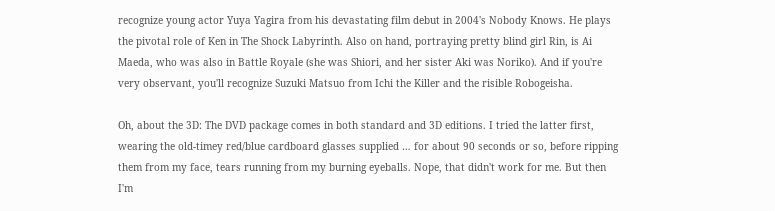recognize young actor Yuya Yagira from his devastating film debut in 2004's Nobody Knows. He plays the pivotal role of Ken in The Shock Labyrinth. Also on hand, portraying pretty blind girl Rin, is Ai Maeda, who was also in Battle Royale (she was Shiori, and her sister Aki was Noriko). And if you're very observant, you'll recognize Suzuki Matsuo from Ichi the Killer and the risible Robogeisha.

Oh, about the 3D: The DVD package comes in both standard and 3D editions. I tried the latter first, wearing the old-timey red/blue cardboard glasses supplied … for about 90 seconds or so, before ripping them from my face, tears running from my burning eyeballs. Nope, that didn't work for me. But then I'm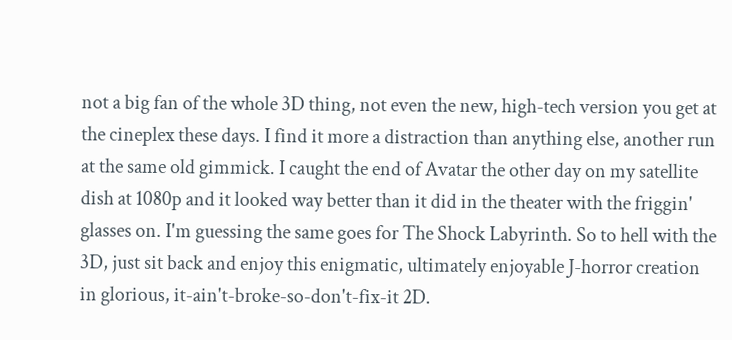not a big fan of the whole 3D thing, not even the new, high-tech version you get at the cineplex these days. I find it more a distraction than anything else, another run at the same old gimmick. I caught the end of Avatar the other day on my satellite dish at 1080p and it looked way better than it did in the theater with the friggin' glasses on. I'm guessing the same goes for The Shock Labyrinth. So to hell with the 3D, just sit back and enjoy this enigmatic, ultimately enjoyable J-horror creation in glorious, it-ain't-broke-so-don't-fix-it 2D.